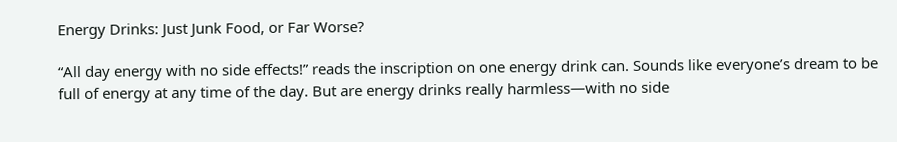Energy Drinks: Just Junk Food, or Far Worse?

“All day energy with no side effects!” reads the inscription on one energy drink can. Sounds like everyone’s dream to be full of energy at any time of the day. But are energy drinks really harmless—with no side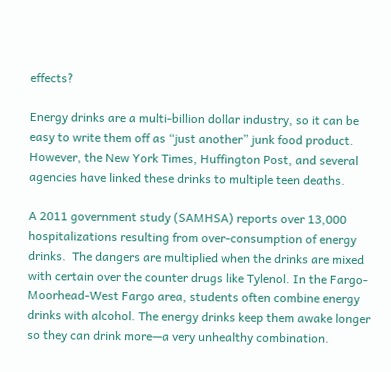effects?

Energy drinks are a multi-billion dollar industry, so it can be easy to write them off as “just another” junk food product.  However, the New York Times, Huffington Post, and several agencies have linked these drinks to multiple teen deaths.

A 2011 government study (SAMHSA) reports over 13,000 hospitalizations resulting from over-consumption of energy drinks.  The dangers are multiplied when the drinks are mixed with certain over the counter drugs like Tylenol. In the Fargo-Moorhead-West Fargo area, students often combine energy drinks with alcohol. The energy drinks keep them awake longer so they can drink more—a very unhealthy combination.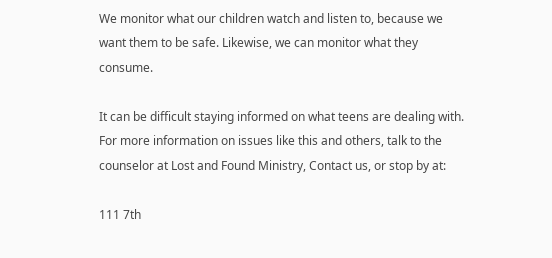We monitor what our children watch and listen to, because we want them to be safe. Likewise, we can monitor what they consume.

It can be difficult staying informed on what teens are dealing with. For more information on issues like this and others, talk to the counselor at Lost and Found Ministry, Contact us, or stop by at:

111 7th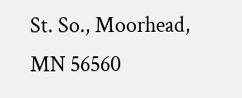St. So., Moorhead, MN 56560